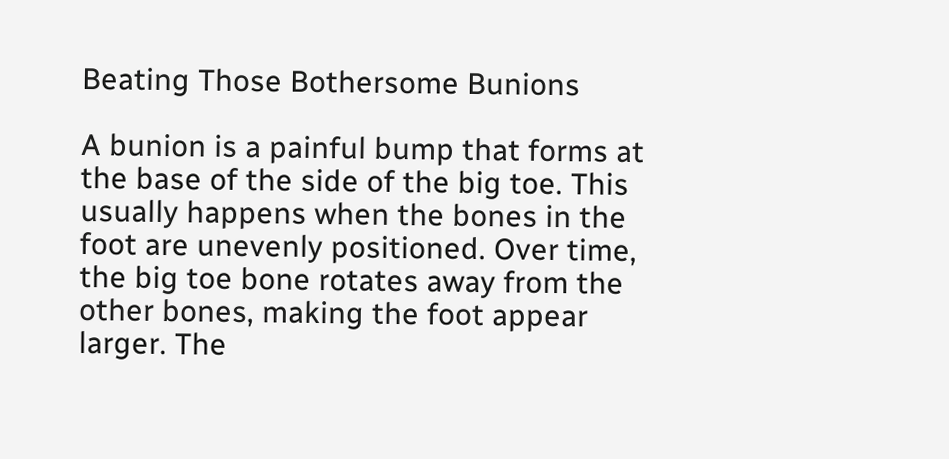Beating Those Bothersome Bunions

A bunion is a painful bump that forms at the base of the side of the big toe. This usually happens when the bones in the foot are unevenly positioned. Over time, the big toe bone rotates away from the other bones, making the foot appear larger. The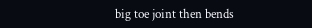big toe joint then bends